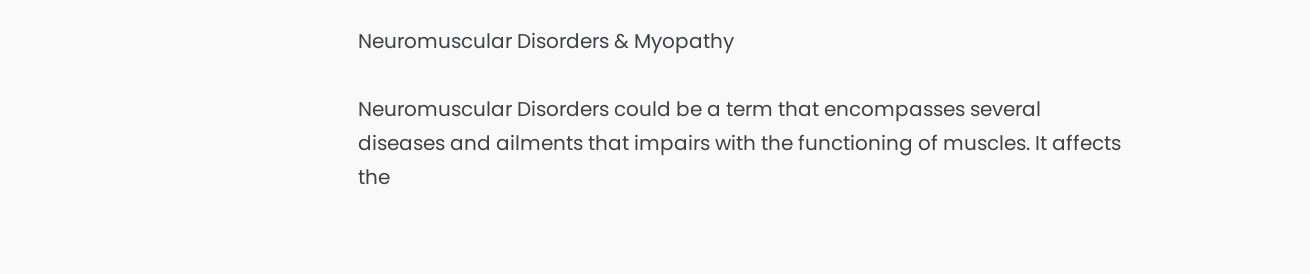Neuromuscular Disorders & Myopathy

Neuromuscular Disorders could be a term that encompasses several diseases and ailments that impairs with the functioning of muscles. It affects the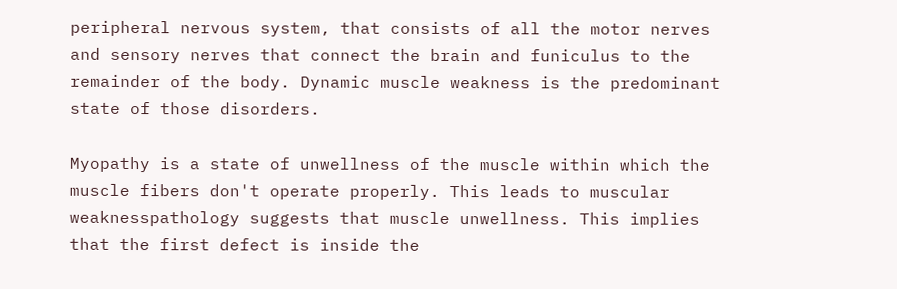peripheral nervous system, that consists of all the motor nerves and sensory nerves that connect the brain and funiculus to the remainder of the body. Dynamic muscle weakness is the predominant state of those disorders.

Myopathy is a state of unwellness of the muscle within which the muscle fibers don't operate properly. This leads to muscular weaknesspathology suggests that muscle unwellness. This implies that the first defect is inside the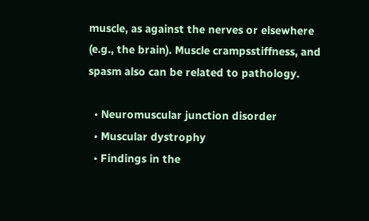muscle, as against the nerves or elsewhere (e.g., the brain). Muscle crampsstiffness, and spasm also can be related to pathology.

  • Neuromuscular junction disorder
  • Muscular dystrophy
  • Findings in the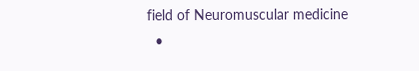field of Neuromuscular medicine
  •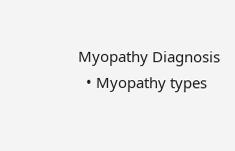Myopathy Diagnosis
  • Myopathy types